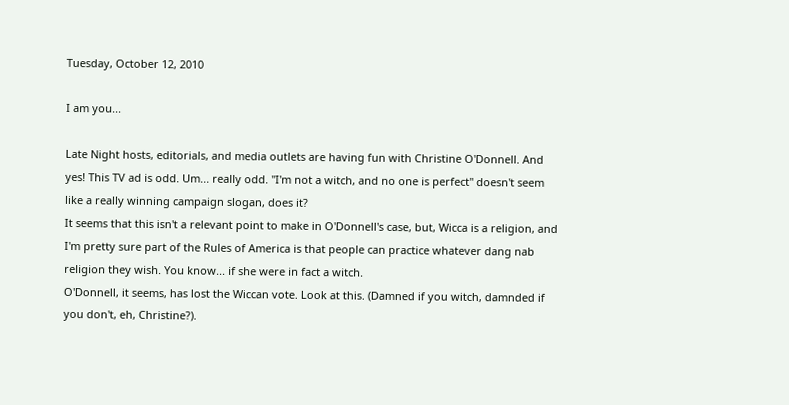Tuesday, October 12, 2010

I am you...

Late Night hosts, editorials, and media outlets are having fun with Christine O'Donnell. And yes! This TV ad is odd. Um... really odd. "I'm not a witch, and no one is perfect" doesn't seem like a really winning campaign slogan, does it?
It seems that this isn't a relevant point to make in O'Donnell's case, but, Wicca is a religion, and I'm pretty sure part of the Rules of America is that people can practice whatever dang nab religion they wish. You know... if she were in fact a witch.
O'Donnell, it seems, has lost the Wiccan vote. Look at this. (Damned if you witch, damnded if you don't, eh, Christine?).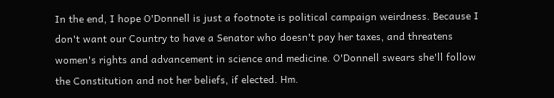In the end, I hope O'Donnell is just a footnote is political campaign weirdness. Because I don't want our Country to have a Senator who doesn't pay her taxes, and threatens women's rights and advancement in science and medicine. O'Donnell swears she'll follow the Constitution and not her beliefs, if elected. Hm.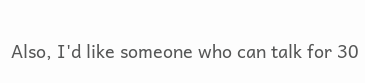Also, I'd like someone who can talk for 30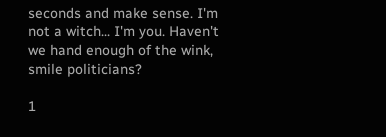seconds and make sense. I'm not a witch... I'm you. Haven't we hand enough of the wink, smile politicians?

1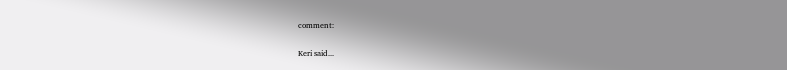comment:

Keri said...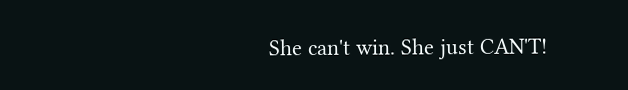She can't win. She just CAN'T!